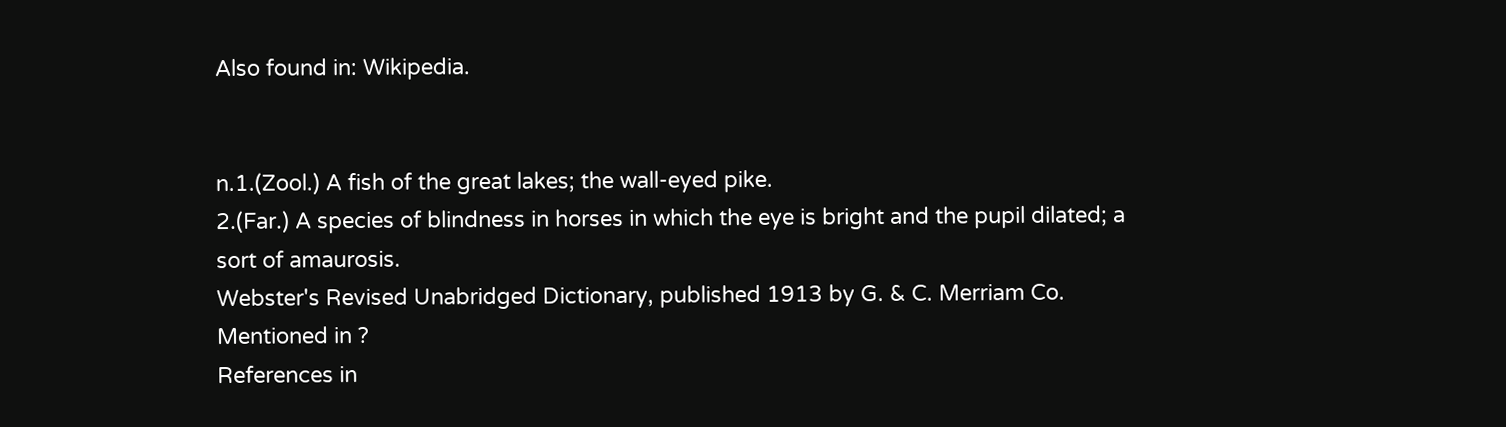Also found in: Wikipedia.


n.1.(Zool.) A fish of the great lakes; the wall-eyed pike.
2.(Far.) A species of blindness in horses in which the eye is bright and the pupil dilated; a sort of amaurosis.
Webster's Revised Unabridged Dictionary, published 1913 by G. & C. Merriam Co.
Mentioned in ?
References in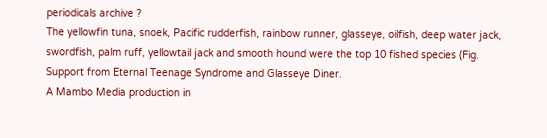periodicals archive ?
The yellowfin tuna, snoek, Pacific rudderfish, rainbow runner, glasseye, oilfish, deep water jack, swordfish, palm ruff, yellowtail jack and smooth hound were the top 10 fished species (Fig.
Support from Eternal Teenage Syndrome and Glasseye Diner.
A Mambo Media production in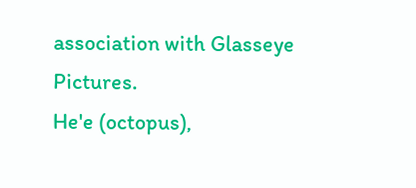association with Glasseye Pictures.
He'e (octopus),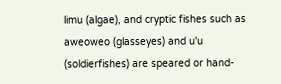limu (algae), and cryptic fishes such as aweoweo (glasseyes) and u'u (soldierfishes) are speared or hand-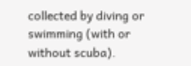collected by diving or swimming (with or without scuba).